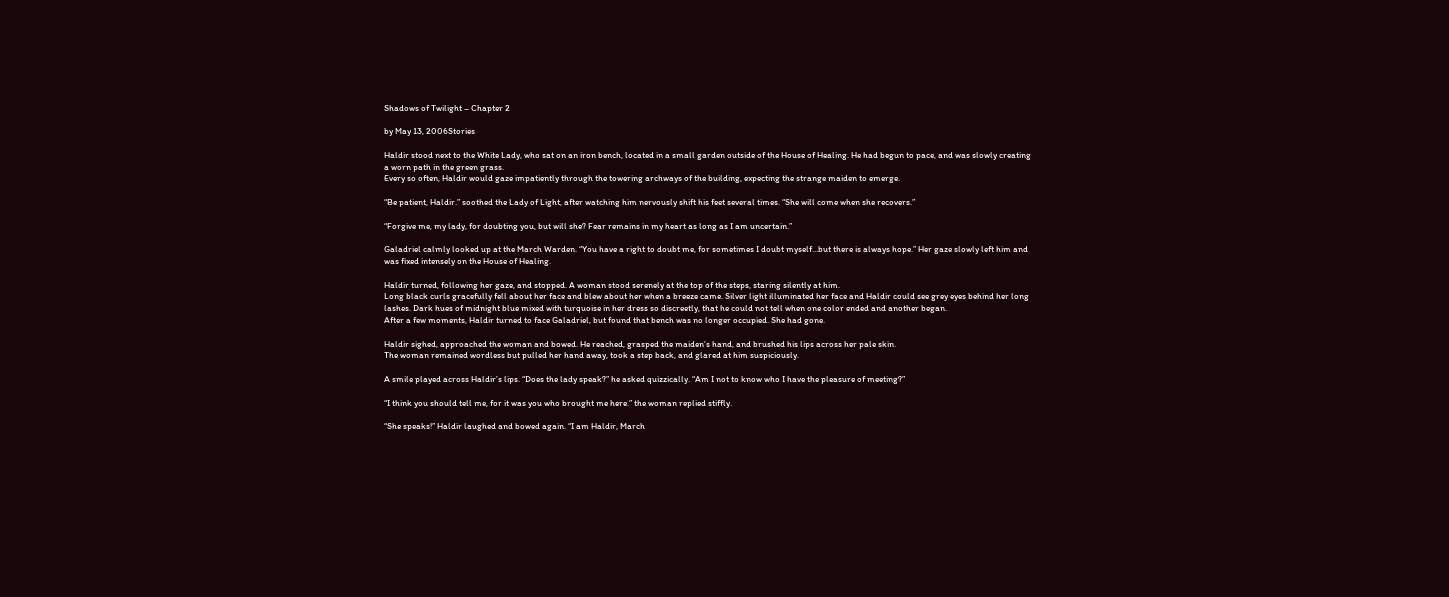Shadows of Twilight – Chapter 2

by May 13, 2006Stories

Haldir stood next to the White Lady, who sat on an iron bench, located in a small garden outside of the House of Healing. He had begun to pace, and was slowly creating a worn path in the green grass.
Every so often, Haldir would gaze impatiently through the towering archways of the building, expecting the strange maiden to emerge.

“Be patient, Haldir.” soothed the Lady of Light, after watching him nervously shift his feet several times. “She will come when she recovers.”

“Forgive me, my lady, for doubting you, but will she? Fear remains in my heart as long as I am uncertain.”

Galadriel calmly looked up at the March Warden. “You have a right to doubt me, for sometimes I doubt myself…but there is always hope.” Her gaze slowly left him and was fixed intensely on the House of Healing.

Haldir turned, following her gaze, and stopped. A woman stood serenely at the top of the steps, staring silently at him.
Long black curls gracefully fell about her face and blew about her when a breeze came. Silver light illuminated her face and Haldir could see grey eyes behind her long lashes. Dark hues of midnight blue mixed with turquoise in her dress so discreetly, that he could not tell when one color ended and another began.
After a few moments, Haldir turned to face Galadriel, but found that bench was no longer occupied. She had gone.

Haldir sighed, approached the woman and bowed. He reached, grasped the maiden’s hand, and brushed his lips across her pale skin.
The woman remained wordless but pulled her hand away, took a step back, and glared at him suspiciously.

A smile played across Haldir’s lips. “Does the lady speak?” he asked quizzically. “Am I not to know who I have the pleasure of meeting?”

“I think you should tell me, for it was you who brought me here.” the woman replied stiffly.

“She speaks!” Haldir laughed and bowed again. “I am Haldir, March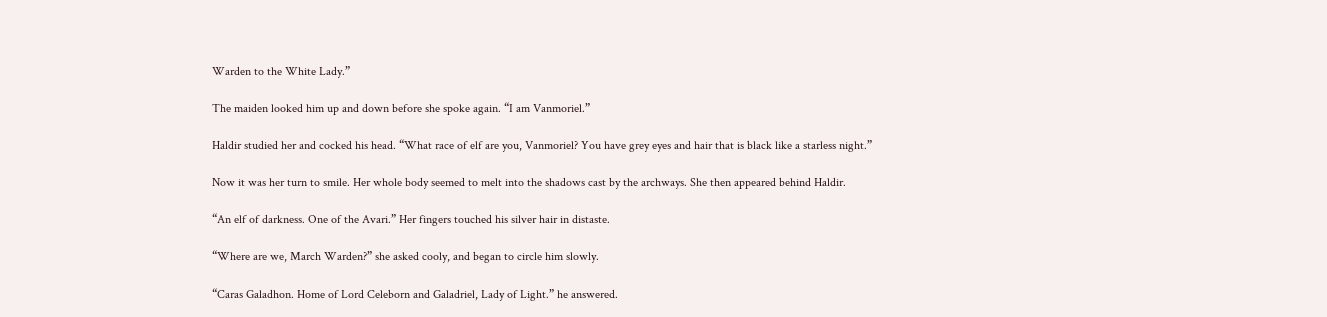Warden to the White Lady.”

The maiden looked him up and down before she spoke again. “I am Vanmoriel.”

Haldir studied her and cocked his head. “What race of elf are you, Vanmoriel? You have grey eyes and hair that is black like a starless night.”

Now it was her turn to smile. Her whole body seemed to melt into the shadows cast by the archways. She then appeared behind Haldir.

“An elf of darkness. One of the Avari.” Her fingers touched his silver hair in distaste.

“Where are we, March Warden?” she asked cooly, and began to circle him slowly.

“Caras Galadhon. Home of Lord Celeborn and Galadriel, Lady of Light.” he answered.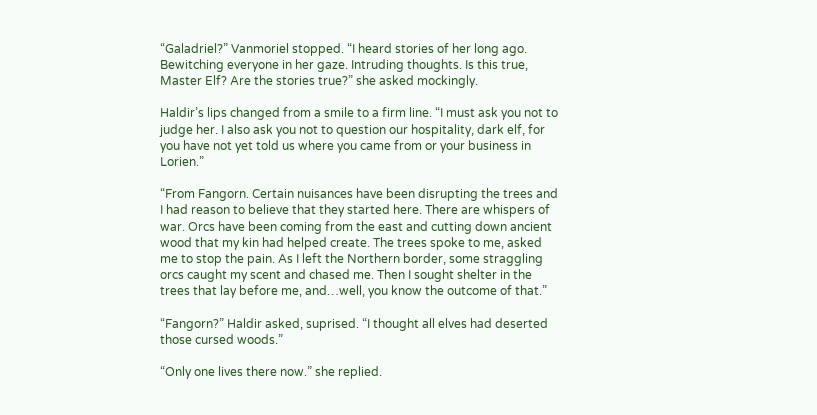“Galadriel?” Vanmoriel stopped. “I heard stories of her long ago. Bewitching everyone in her gaze. Intruding thoughts. Is this true, Master Elf? Are the stories true?” she asked mockingly.

Haldir’s lips changed from a smile to a firm line. “I must ask you not to judge her. I also ask you not to question our hospitality, dark elf, for you have not yet told us where you came from or your business in Lorien.”

“From Fangorn. Certain nuisances have been disrupting the trees and I had reason to believe that they started here. There are whispers of war. Orcs have been coming from the east and cutting down ancient wood that my kin had helped create. The trees spoke to me, asked me to stop the pain. As I left the Northern border, some straggling orcs caught my scent and chased me. Then I sought shelter in the trees that lay before me, and…well, you know the outcome of that.”

“Fangorn?” Haldir asked, suprised. “I thought all elves had deserted those cursed woods.”

“Only one lives there now.” she replied.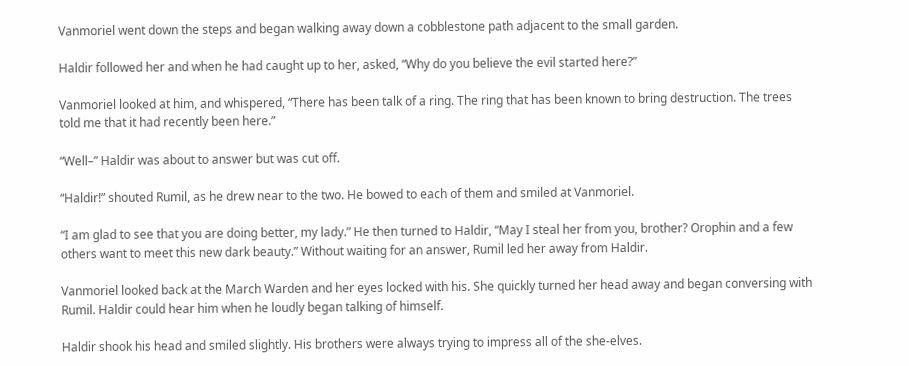Vanmoriel went down the steps and began walking away down a cobblestone path adjacent to the small garden.

Haldir followed her and when he had caught up to her, asked, “Why do you believe the evil started here?”

Vanmoriel looked at him, and whispered, “There has been talk of a ring. The ring that has been known to bring destruction. The trees told me that it had recently been here.”

“Well–” Haldir was about to answer but was cut off.

“Haldir!” shouted Rumil, as he drew near to the two. He bowed to each of them and smiled at Vanmoriel.

“I am glad to see that you are doing better, my lady.” He then turned to Haldir, “May I steal her from you, brother? Orophin and a few others want to meet this new dark beauty.” Without waiting for an answer, Rumil led her away from Haldir.

Vanmoriel looked back at the March Warden and her eyes locked with his. She quickly turned her head away and began conversing with Rumil. Haldir could hear him when he loudly began talking of himself.

Haldir shook his head and smiled slightly. His brothers were always trying to impress all of the she-elves.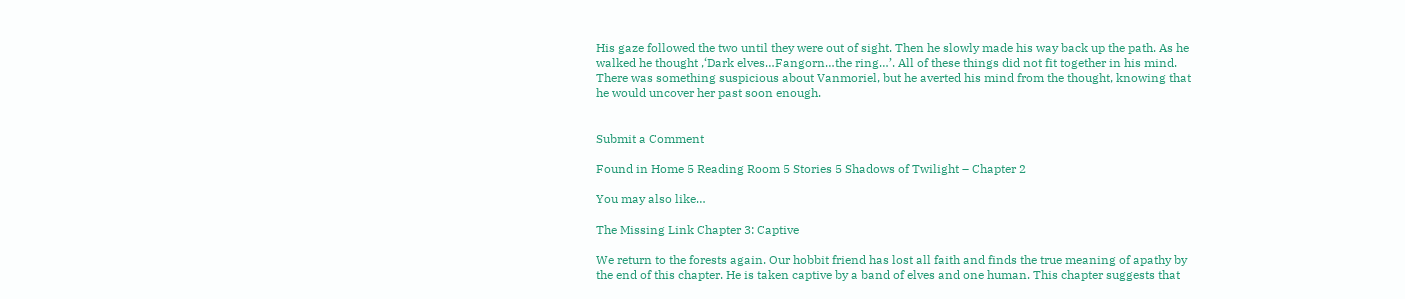His gaze followed the two until they were out of sight. Then he slowly made his way back up the path. As he walked he thought ,‘Dark elves…Fangorn…the ring…’. All of these things did not fit together in his mind. There was something suspicious about Vanmoriel, but he averted his mind from the thought, knowing that he would uncover her past soon enough.


Submit a Comment

Found in Home 5 Reading Room 5 Stories 5 Shadows of Twilight – Chapter 2

You may also like…

The Missing Link Chapter 3: Captive

We return to the forests again. Our hobbit friend has lost all faith and finds the true meaning of apathy by the end of this chapter. He is taken captive by a band of elves and one human. This chapter suggests that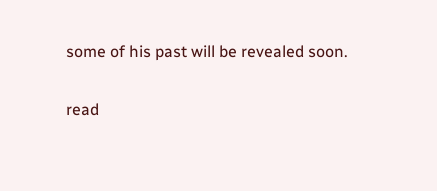some of his past will be revealed soon.

read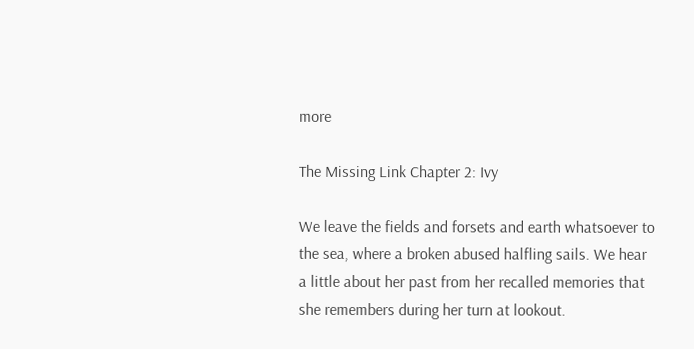more

The Missing Link Chapter 2: Ivy

We leave the fields and forsets and earth whatsoever to the sea, where a broken abused halfling sails. We hear a little about her past from her recalled memories that she remembers during her turn at lookout.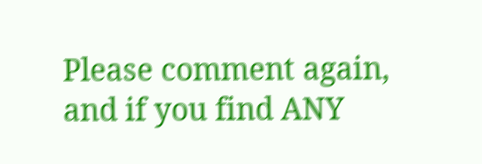Please comment again, and if you find ANY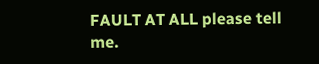FAULT AT ALL please tell me.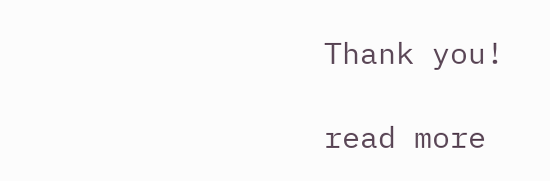Thank you!

read more